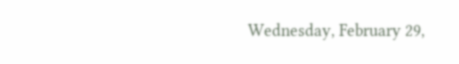Wednesday, February 29,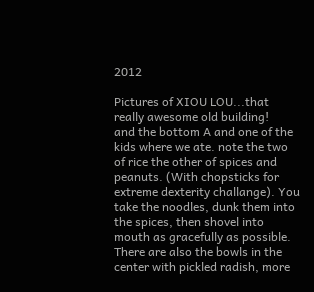2012

Pictures of XIOU LOU...that really awesome old building!
and the bottom A and one of the kids where we ate. note the two of rice the other of spices and peanuts. (With chopsticks for extreme dexterity challange). You take the noodles, dunk them into the spices, then shovel into mouth as gracefully as possible. There are also the bowls in the center with pickled radish, more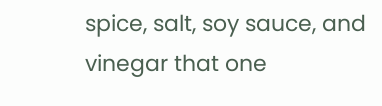spice, salt, soy sauce, and vinegar that one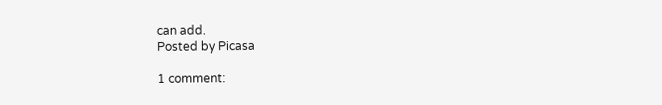can add.
Posted by Picasa

1 comment: